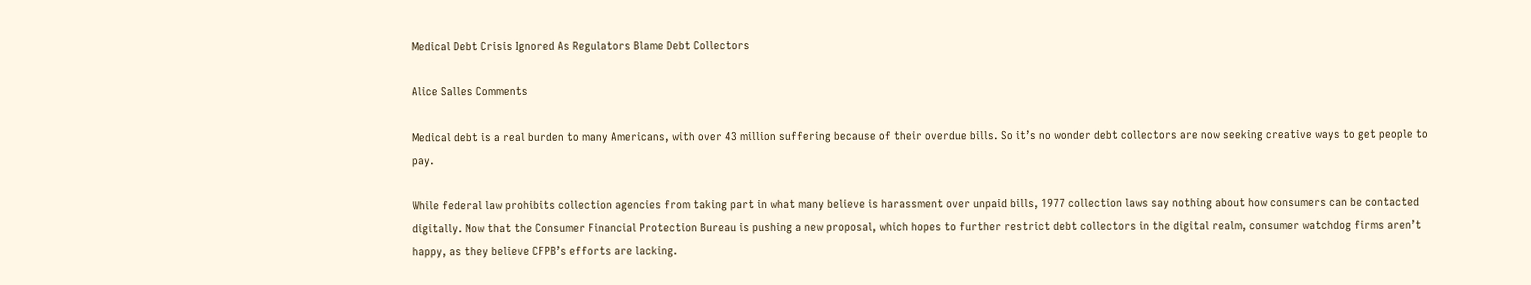Medical Debt Crisis Ignored As Regulators Blame Debt Collectors

Alice Salles Comments

Medical debt is a real burden to many Americans, with over 43 million suffering because of their overdue bills. So it’s no wonder debt collectors are now seeking creative ways to get people to pay.

While federal law prohibits collection agencies from taking part in what many believe is harassment over unpaid bills, 1977 collection laws say nothing about how consumers can be contacted digitally. Now that the Consumer Financial Protection Bureau is pushing a new proposal, which hopes to further restrict debt collectors in the digital realm, consumer watchdog firms aren’t happy, as they believe CFPB’s efforts are lacking.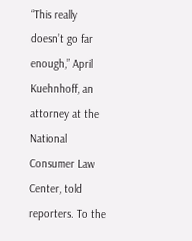“This really doesn’t go far enough,” April Kuehnhoff, an attorney at the National Consumer Law Center, told reporters. To the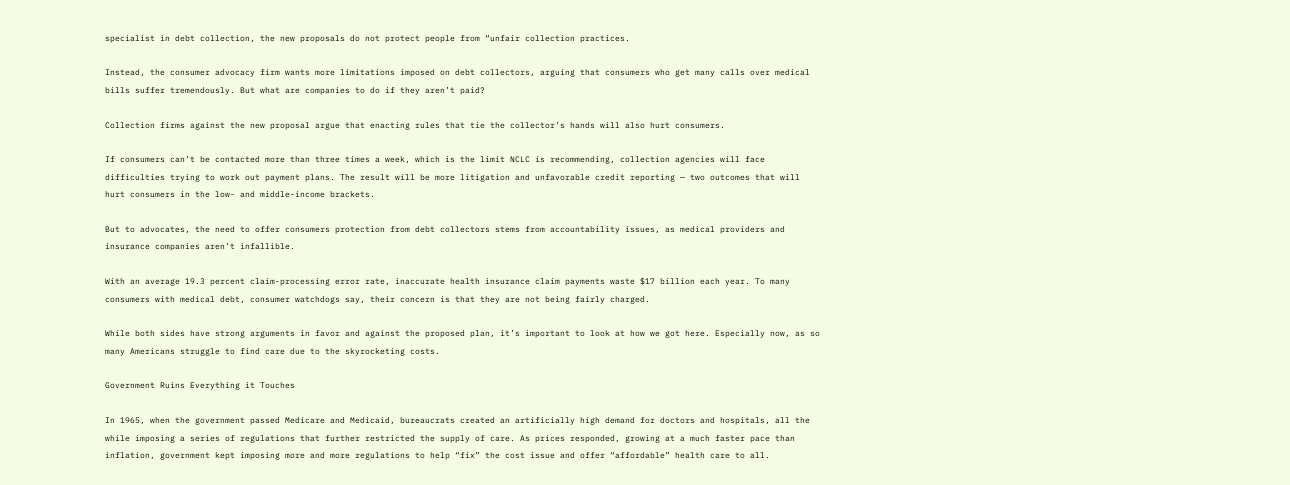specialist in debt collection, the new proposals do not protect people from “unfair collection practices.

Instead, the consumer advocacy firm wants more limitations imposed on debt collectors, arguing that consumers who get many calls over medical bills suffer tremendously. But what are companies to do if they aren’t paid?

Collection firms against the new proposal argue that enacting rules that tie the collector’s hands will also hurt consumers.

If consumers can’t be contacted more than three times a week, which is the limit NCLC is recommending, collection agencies will face difficulties trying to work out payment plans. The result will be more litigation and unfavorable credit reporting — two outcomes that will hurt consumers in the low- and middle-income brackets.

But to advocates, the need to offer consumers protection from debt collectors stems from accountability issues, as medical providers and insurance companies aren’t infallible.

With an average 19.3 percent claim-processing error rate, inaccurate health insurance claim payments waste $17 billion each year. To many consumers with medical debt, consumer watchdogs say, their concern is that they are not being fairly charged.

While both sides have strong arguments in favor and against the proposed plan, it’s important to look at how we got here. Especially now, as so many Americans struggle to find care due to the skyrocketing costs.

Government Ruins Everything it Touches

In 1965, when the government passed Medicare and Medicaid, bureaucrats created an artificially high demand for doctors and hospitals, all the while imposing a series of regulations that further restricted the supply of care. As prices responded, growing at a much faster pace than inflation, government kept imposing more and more regulations to help “fix” the cost issue and offer “affordable” health care to all.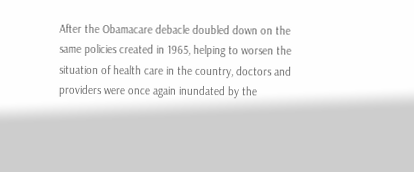After the Obamacare debacle doubled down on the same policies created in 1965, helping to worsen the situation of health care in the country, doctors and providers were once again inundated by the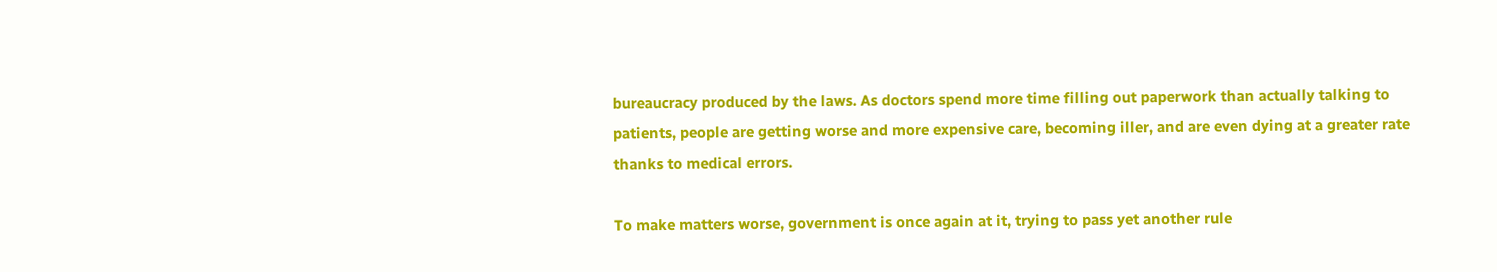bureaucracy produced by the laws. As doctors spend more time filling out paperwork than actually talking to patients, people are getting worse and more expensive care, becoming iller, and are even dying at a greater rate thanks to medical errors.

To make matters worse, government is once again at it, trying to pass yet another rule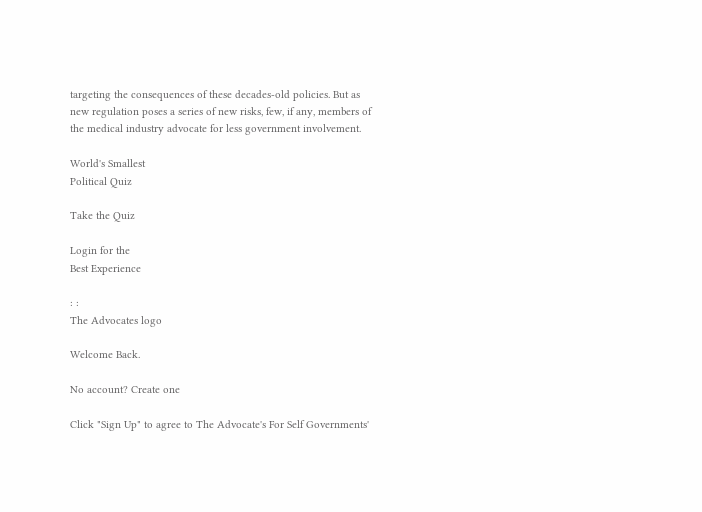targeting the consequences of these decades-old policies. But as new regulation poses a series of new risks, few, if any, members of the medical industry advocate for less government involvement.

World's Smallest
Political Quiz

Take the Quiz

Login for the
Best Experience

: :
The Advocates logo

Welcome Back.

No account? Create one

Click "Sign Up" to agree to The Advocate's For Self Governments'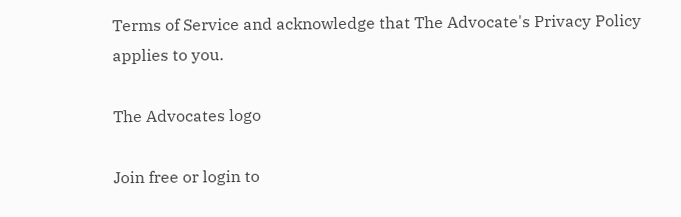Terms of Service and acknowledge that The Advocate's Privacy Policy applies to you.

The Advocates logo

Join free or login to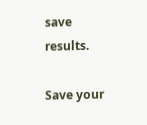save results.

Save your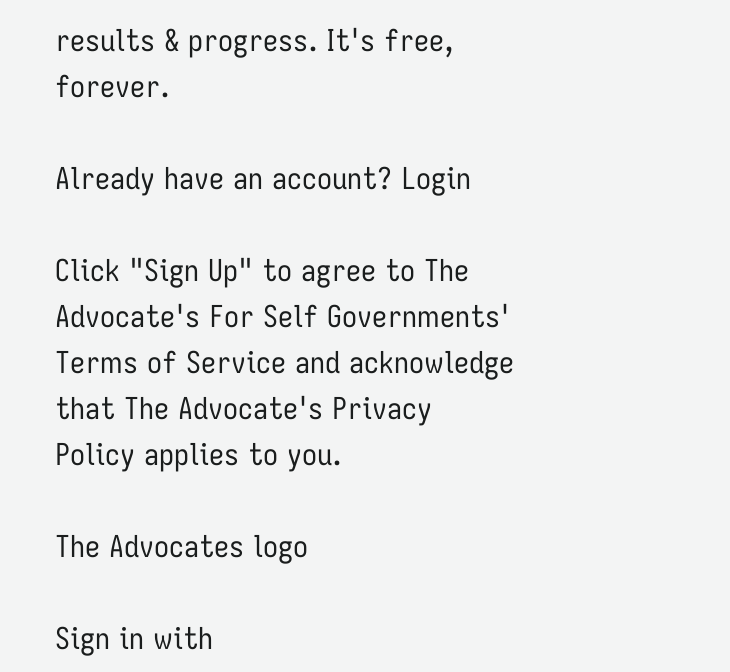results & progress. It's free, forever.

Already have an account? Login

Click "Sign Up" to agree to The Advocate's For Self Governments' Terms of Service and acknowledge that The Advocate's Privacy Policy applies to you.

The Advocates logo

Sign in with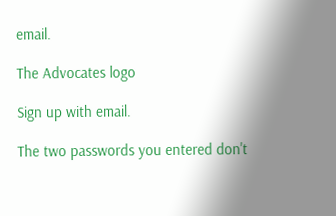email.

The Advocates logo

Sign up with email.

The two passwords you entered don't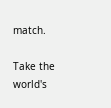match.

Take the world's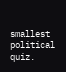smallest political quiz.